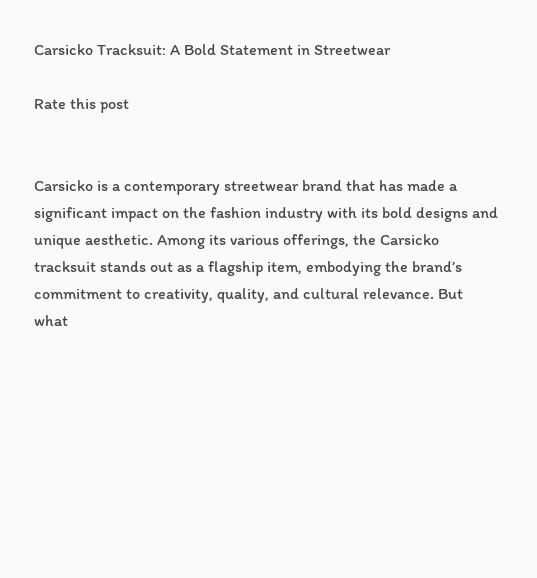Carsicko Tracksuit: A Bold Statement in Streetwear

Rate this post


Carsicko is a contemporary streetwear brand that has made a significant impact on the fashion industry with its bold designs and unique aesthetic. Among its various offerings, the Carsicko tracksuit stands out as a flagship item, embodying the brand’s commitment to creativity, quality, and cultural relevance. But what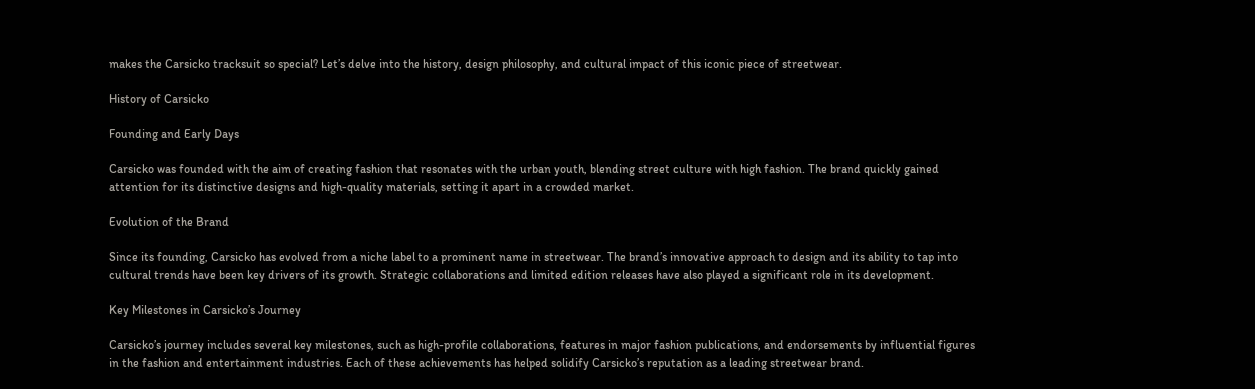makes the Carsicko tracksuit so special? Let’s delve into the history, design philosophy, and cultural impact of this iconic piece of streetwear.

History of Carsicko

Founding and Early Days

Carsicko was founded with the aim of creating fashion that resonates with the urban youth, blending street culture with high fashion. The brand quickly gained attention for its distinctive designs and high-quality materials, setting it apart in a crowded market.

Evolution of the Brand

Since its founding, Carsicko has evolved from a niche label to a prominent name in streetwear. The brand’s innovative approach to design and its ability to tap into cultural trends have been key drivers of its growth. Strategic collaborations and limited edition releases have also played a significant role in its development.

Key Milestones in Carsicko’s Journey

Carsicko’s journey includes several key milestones, such as high-profile collaborations, features in major fashion publications, and endorsements by influential figures in the fashion and entertainment industries. Each of these achievements has helped solidify Carsicko’s reputation as a leading streetwear brand.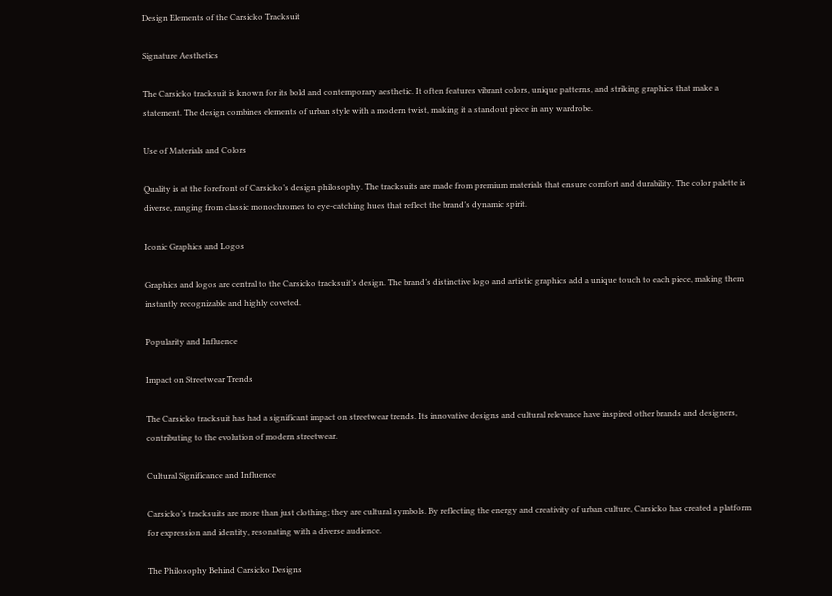Design Elements of the Carsicko Tracksuit

Signature Aesthetics

The Carsicko tracksuit is known for its bold and contemporary aesthetic. It often features vibrant colors, unique patterns, and striking graphics that make a statement. The design combines elements of urban style with a modern twist, making it a standout piece in any wardrobe.

Use of Materials and Colors

Quality is at the forefront of Carsicko’s design philosophy. The tracksuits are made from premium materials that ensure comfort and durability. The color palette is diverse, ranging from classic monochromes to eye-catching hues that reflect the brand’s dynamic spirit.

Iconic Graphics and Logos

Graphics and logos are central to the Carsicko tracksuit’s design. The brand’s distinctive logo and artistic graphics add a unique touch to each piece, making them instantly recognizable and highly coveted.

Popularity and Influence

Impact on Streetwear Trends

The Carsicko tracksuit has had a significant impact on streetwear trends. Its innovative designs and cultural relevance have inspired other brands and designers, contributing to the evolution of modern streetwear.

Cultural Significance and Influence

Carsicko’s tracksuits are more than just clothing; they are cultural symbols. By reflecting the energy and creativity of urban culture, Carsicko has created a platform for expression and identity, resonating with a diverse audience.

The Philosophy Behind Carsicko Designs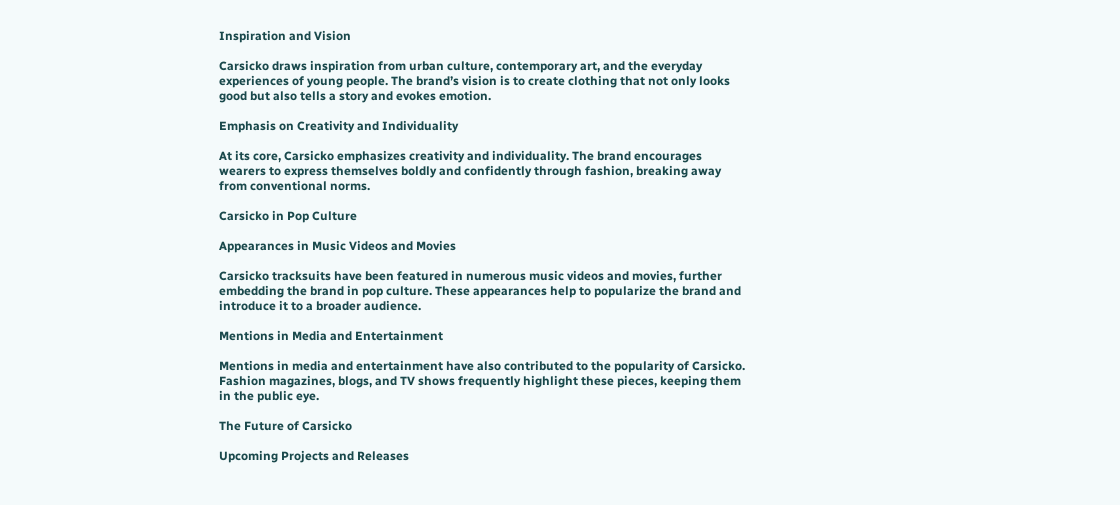Inspiration and Vision

Carsicko draws inspiration from urban culture, contemporary art, and the everyday experiences of young people. The brand’s vision is to create clothing that not only looks good but also tells a story and evokes emotion.

Emphasis on Creativity and Individuality

At its core, Carsicko emphasizes creativity and individuality. The brand encourages wearers to express themselves boldly and confidently through fashion, breaking away from conventional norms.

Carsicko in Pop Culture

Appearances in Music Videos and Movies

Carsicko tracksuits have been featured in numerous music videos and movies, further embedding the brand in pop culture. These appearances help to popularize the brand and introduce it to a broader audience.

Mentions in Media and Entertainment

Mentions in media and entertainment have also contributed to the popularity of Carsicko. Fashion magazines, blogs, and TV shows frequently highlight these pieces, keeping them in the public eye.

The Future of Carsicko

Upcoming Projects and Releases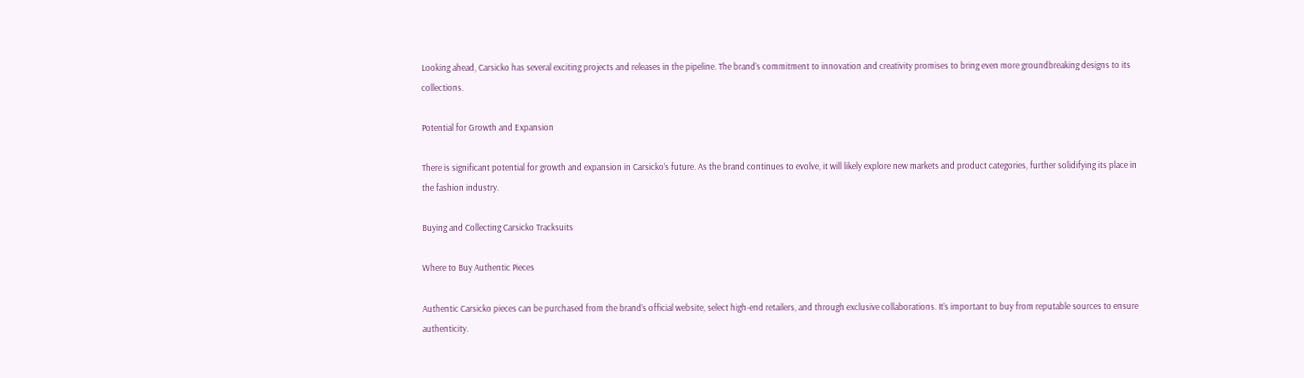Looking ahead, Carsicko has several exciting projects and releases in the pipeline. The brand’s commitment to innovation and creativity promises to bring even more groundbreaking designs to its collections.

Potential for Growth and Expansion

There is significant potential for growth and expansion in Carsicko’s future. As the brand continues to evolve, it will likely explore new markets and product categories, further solidifying its place in the fashion industry.

Buying and Collecting Carsicko Tracksuits

Where to Buy Authentic Pieces

Authentic Carsicko pieces can be purchased from the brand’s official website, select high-end retailers, and through exclusive collaborations. It’s important to buy from reputable sources to ensure authenticity.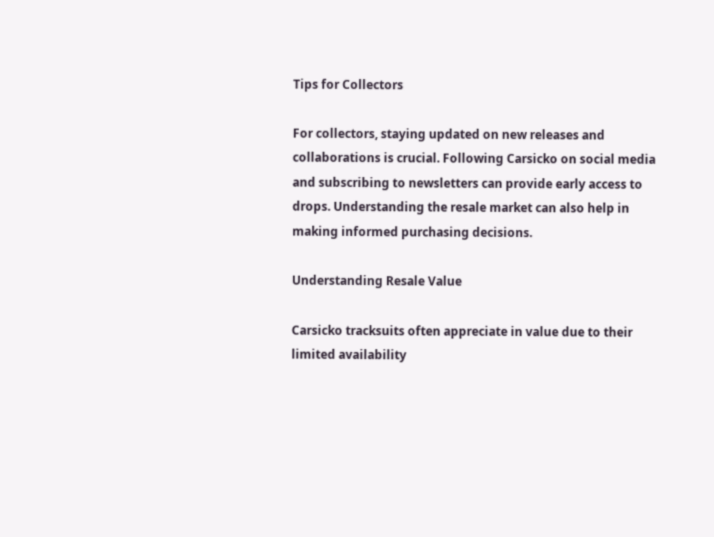Tips for Collectors

For collectors, staying updated on new releases and collaborations is crucial. Following Carsicko on social media and subscribing to newsletters can provide early access to drops. Understanding the resale market can also help in making informed purchasing decisions.

Understanding Resale Value

Carsicko tracksuits often appreciate in value due to their limited availability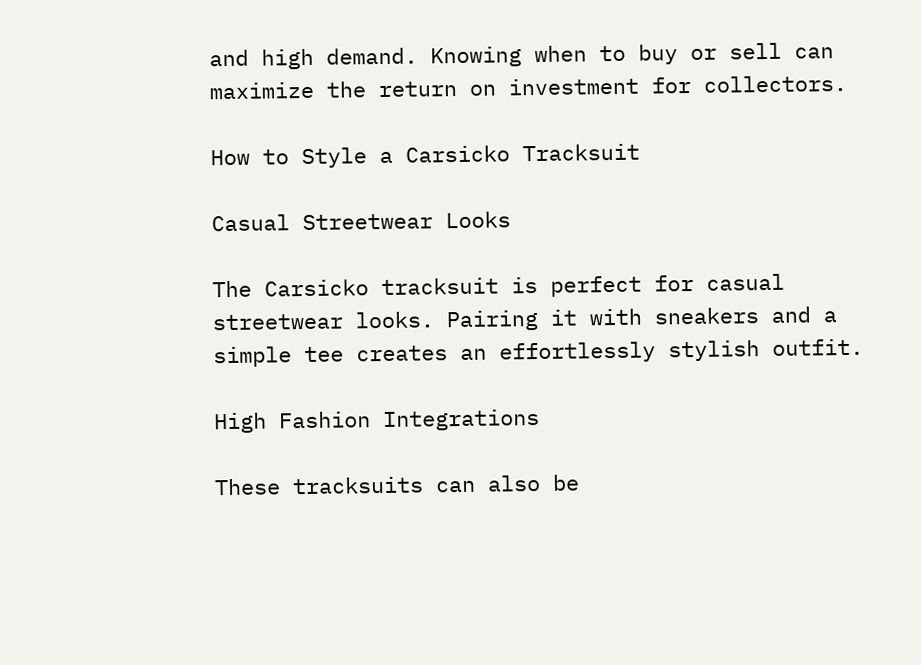and high demand. Knowing when to buy or sell can maximize the return on investment for collectors.

How to Style a Carsicko Tracksuit

Casual Streetwear Looks

The Carsicko tracksuit is perfect for casual streetwear looks. Pairing it with sneakers and a simple tee creates an effortlessly stylish outfit.

High Fashion Integrations

These tracksuits can also be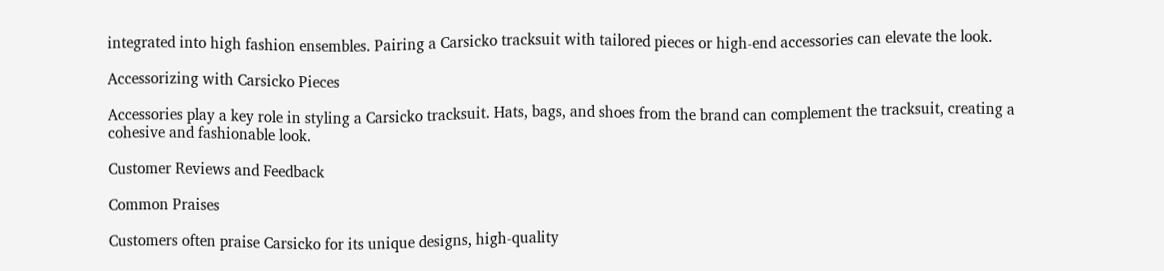integrated into high fashion ensembles. Pairing a Carsicko tracksuit with tailored pieces or high-end accessories can elevate the look.

Accessorizing with Carsicko Pieces

Accessories play a key role in styling a Carsicko tracksuit. Hats, bags, and shoes from the brand can complement the tracksuit, creating a cohesive and fashionable look.

Customer Reviews and Feedback

Common Praises

Customers often praise Carsicko for its unique designs, high-quality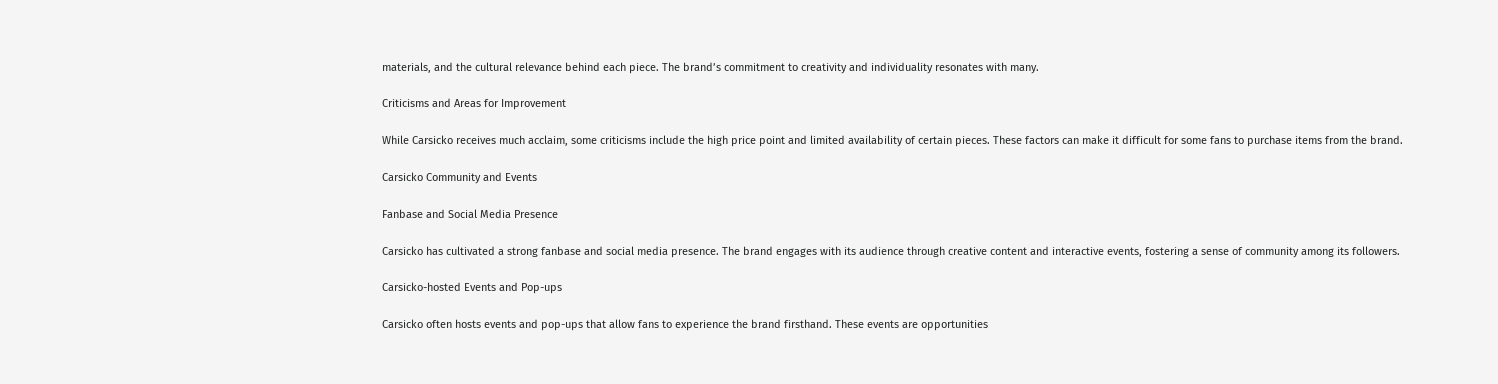materials, and the cultural relevance behind each piece. The brand’s commitment to creativity and individuality resonates with many.

Criticisms and Areas for Improvement

While Carsicko receives much acclaim, some criticisms include the high price point and limited availability of certain pieces. These factors can make it difficult for some fans to purchase items from the brand.

Carsicko Community and Events

Fanbase and Social Media Presence

Carsicko has cultivated a strong fanbase and social media presence. The brand engages with its audience through creative content and interactive events, fostering a sense of community among its followers.

Carsicko-hosted Events and Pop-ups

Carsicko often hosts events and pop-ups that allow fans to experience the brand firsthand. These events are opportunities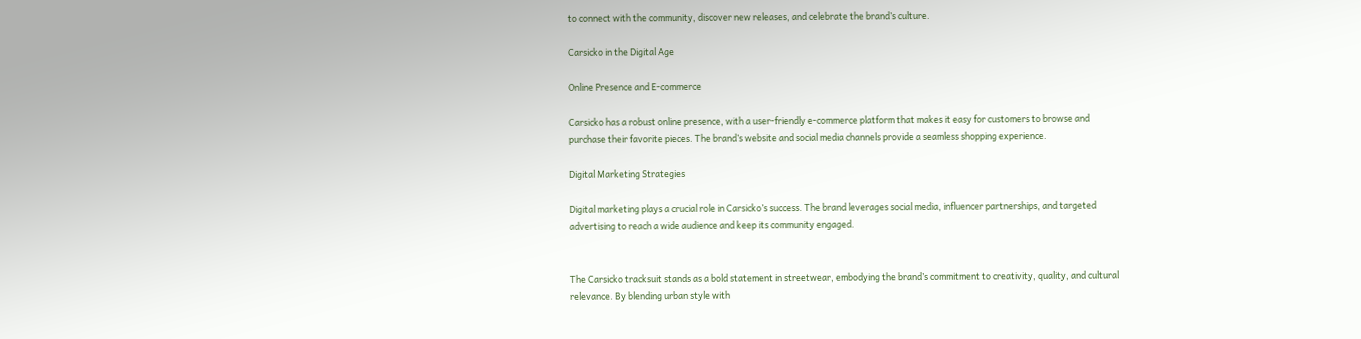to connect with the community, discover new releases, and celebrate the brand’s culture.

Carsicko in the Digital Age

Online Presence and E-commerce

Carsicko has a robust online presence, with a user-friendly e-commerce platform that makes it easy for customers to browse and purchase their favorite pieces. The brand’s website and social media channels provide a seamless shopping experience.

Digital Marketing Strategies

Digital marketing plays a crucial role in Carsicko’s success. The brand leverages social media, influencer partnerships, and targeted advertising to reach a wide audience and keep its community engaged.


The Carsicko tracksuit stands as a bold statement in streetwear, embodying the brand’s commitment to creativity, quality, and cultural relevance. By blending urban style with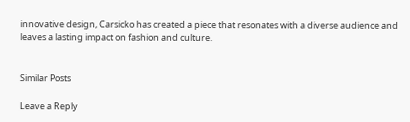innovative design, Carsicko has created a piece that resonates with a diverse audience and leaves a lasting impact on fashion and culture.


Similar Posts

Leave a Reply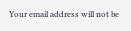Your email address will not be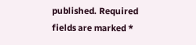published. Required fields are marked *